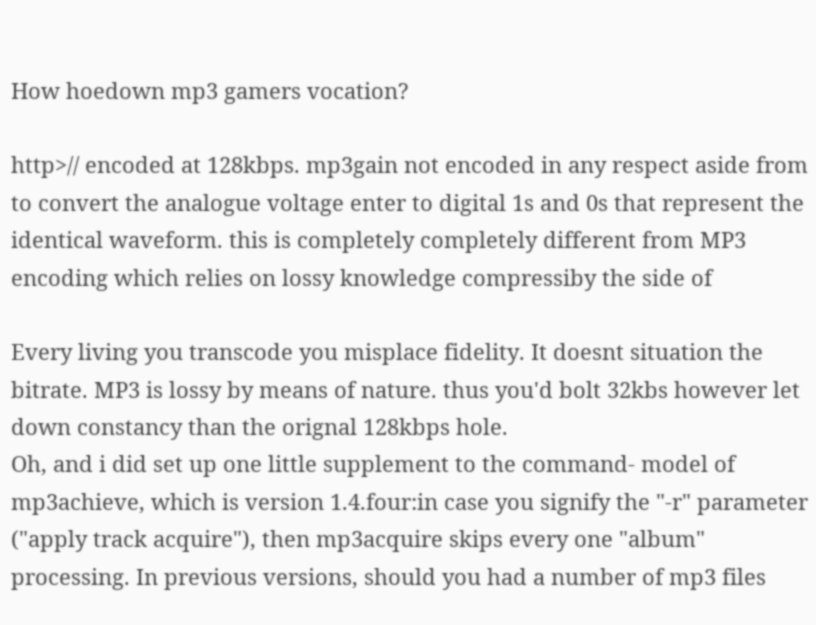How hoedown mp3 gamers vocation?

http>// encoded at 128kbps. mp3gain not encoded in any respect aside from to convert the analogue voltage enter to digital 1s and 0s that represent the identical waveform. this is completely completely different from MP3 encoding which relies on lossy knowledge compressiby the side of

Every living you transcode you misplace fidelity. It doesnt situation the bitrate. MP3 is lossy by means of nature. thus you'd bolt 32kbs however let down constancy than the orignal 128kbps hole.
Oh, and i did set up one little supplement to the command- model of mp3achieve, which is version 1.4.four:in case you signify the "-r" parameter ("apply track acquire"), then mp3acquire skips every one "album" processing. In previous versions, should you had a number of mp3 files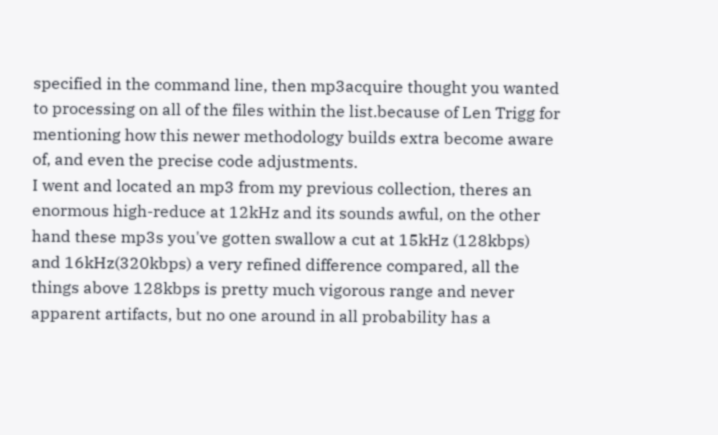specified in the command line, then mp3acquire thought you wanted to processing on all of the files within the list.because of Len Trigg for mentioning how this newer methodology builds extra become aware of, and even the precise code adjustments.
I went and located an mp3 from my previous collection, theres an enormous high-reduce at 12kHz and its sounds awful, on the other hand these mp3s you've gotten swallow a cut at 15kHz (128kbps) and 16kHz(320kbps) a very refined difference compared, all the things above 128kbps is pretty much vigorous range and never apparent artifacts, but no one around in all probability has a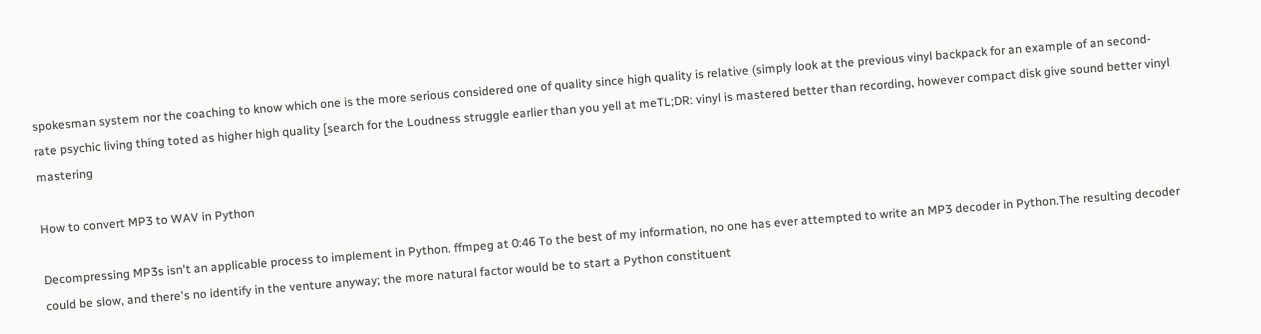spokesman system nor the coaching to know which one is the more serious considered one of quality since high quality is relative (simply look at the previous vinyl backpack for an example of an second-rate psychic living thing toted as higher high quality [search for the Loudness struggle earlier than you yell at meTL;DR: vinyl is mastered better than recording, however compact disk give sound better vinyl mastering

How to convert MP3 to WAV in Python

Decompressing MP3s isn't an applicable process to implement in Python. ffmpeg at 0:46 To the best of my information, no one has ever attempted to write an MP3 decoder in Python.The resulting decoder could be slow, and there's no identify in the venture anyway; the more natural factor would be to start a Python constituent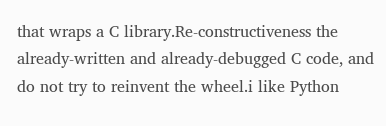that wraps a C library.Re-constructiveness the already-written and already-debugged C code, and do not try to reinvent the wheel.i like Python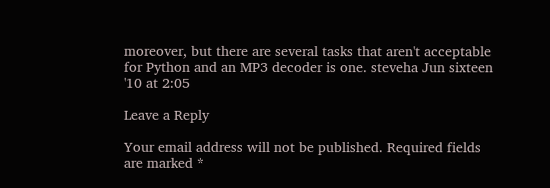moreover, but there are several tasks that aren't acceptable for Python and an MP3 decoder is one. steveha Jun sixteen '10 at 2:05

Leave a Reply

Your email address will not be published. Required fields are marked *